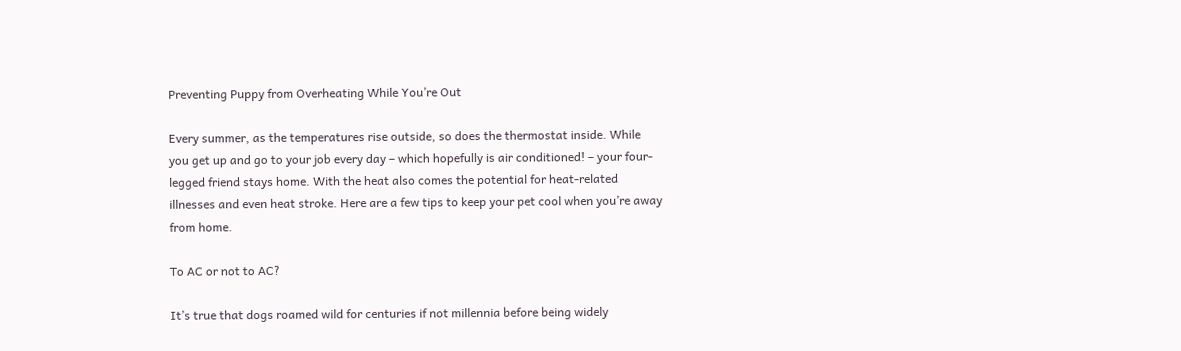Preventing Puppy from Overheating While You’re Out

Every summer, as the temperatures rise outside, so does the thermostat inside. While you get up and go to your job every day – which hopefully is air conditioned! – your four-legged friend stays home. With the heat also comes the potential for heat-related illnesses and even heat stroke. Here are a few tips to keep your pet cool when you’re away from home.

To AC or not to AC?

It’s true that dogs roamed wild for centuries if not millennia before being widely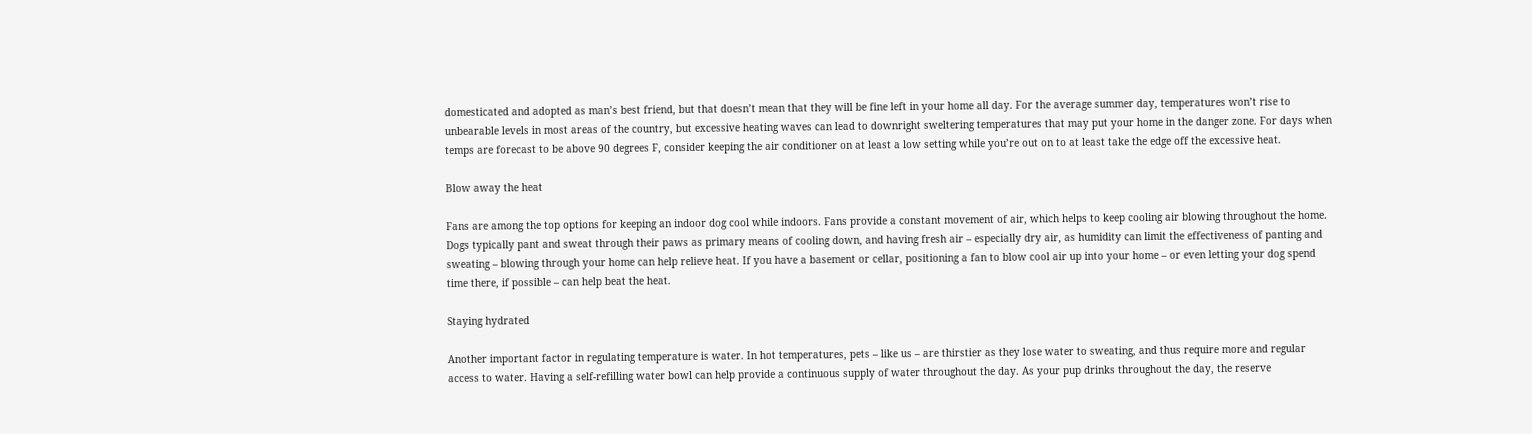domesticated and adopted as man’s best friend, but that doesn’t mean that they will be fine left in your home all day. For the average summer day, temperatures won’t rise to unbearable levels in most areas of the country, but excessive heating waves can lead to downright sweltering temperatures that may put your home in the danger zone. For days when temps are forecast to be above 90 degrees F, consider keeping the air conditioner on at least a low setting while you’re out on to at least take the edge off the excessive heat.

Blow away the heat

Fans are among the top options for keeping an indoor dog cool while indoors. Fans provide a constant movement of air, which helps to keep cooling air blowing throughout the home. Dogs typically pant and sweat through their paws as primary means of cooling down, and having fresh air – especially dry air, as humidity can limit the effectiveness of panting and sweating – blowing through your home can help relieve heat. If you have a basement or cellar, positioning a fan to blow cool air up into your home – or even letting your dog spend time there, if possible – can help beat the heat.

Staying hydrated

Another important factor in regulating temperature is water. In hot temperatures, pets – like us – are thirstier as they lose water to sweating, and thus require more and regular access to water. Having a self-refilling water bowl can help provide a continuous supply of water throughout the day. As your pup drinks throughout the day, the reserve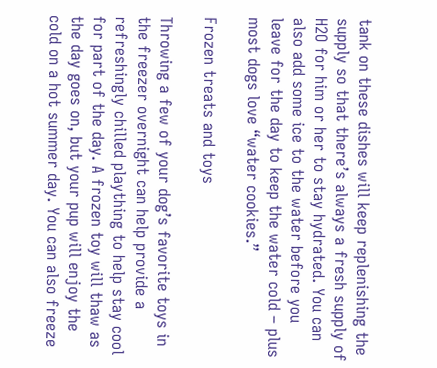tank on these dishes will keep replenishing the supply so that there’s always a fresh supply of H2O for him or her to stay hydrated. You can also add some ice to the water before you leave for the day to keep the water cold – plus most dogs love “water cookies.”

Frozen treats and toys

Throwing a few of your dog’s favorite toys in the freezer overnight can help provide a refreshingly chilled plaything to help stay cool for part of the day. A frozen toy will thaw as the day goes on, but your pup will enjoy the cold on a hot summer day. You can also freeze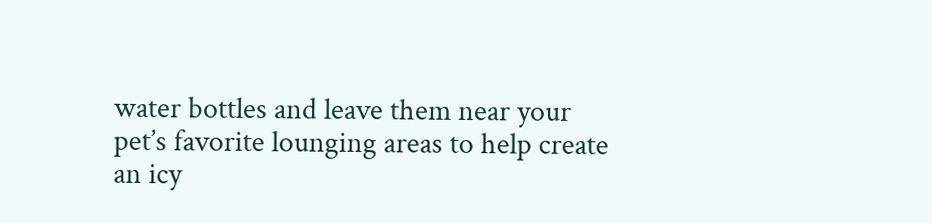water bottles and leave them near your pet’s favorite lounging areas to help create an icy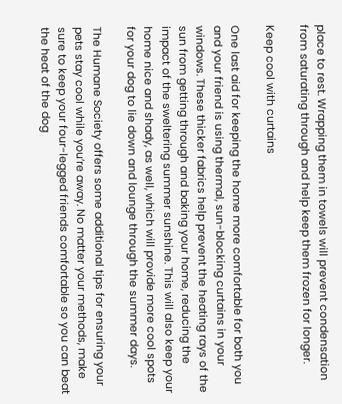place to rest. Wrapping them in towels will prevent condensation from saturating through and help keep them frozen for longer.

Keep cool with curtains

One last aid for keeping the home more comfortable for both you and your friend is using thermal, sun-blocking curtains in your windows. These thicker fabrics help prevent the heating rays of the sun from getting through and baking your home, reducing the impact of the sweltering summer sunshine. This will also keep your home nice and shady, as well, which will provide more cool spots for your dog to lie down and lounge through the summer days.

The Humane Society offers some additional tips for ensuring your pets stay cool while you’re away. No matter your methods, make sure to keep your four-legged friends comfortable so you can beat the heat of the dog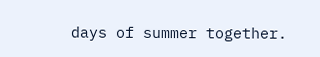days of summer together.